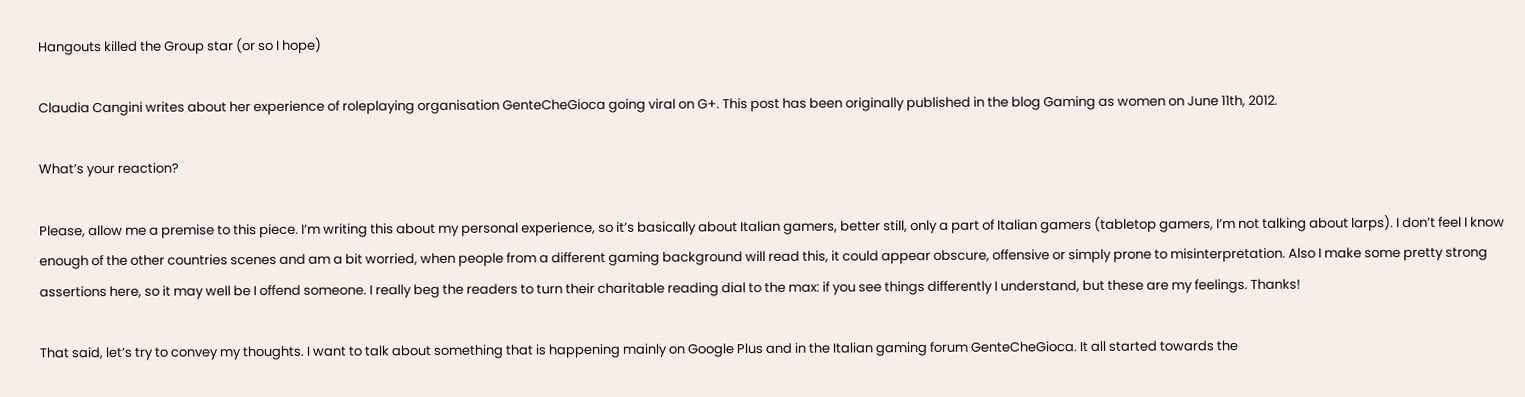Hangouts killed the Group star (or so I hope)

Claudia Cangini writes about her experience of roleplaying organisation GenteCheGioca going viral on G+. This post has been originally published in the blog Gaming as women on June 11th, 2012.

What’s your reaction?

Please, allow me a premise to this piece. I’m writing this about my personal experience, so it’s basically about Italian gamers, better still, only a part of Italian gamers (tabletop gamers, I’m not talking about larps). I don’t feel I know enough of the other countries scenes and am a bit worried, when people from a different gaming background will read this, it could appear obscure, offensive or simply prone to misinterpretation. Also I make some pretty strong assertions here, so it may well be I offend someone. I really beg the readers to turn their charitable reading dial to the max: if you see things differently I understand, but these are my feelings. Thanks!

That said, let’s try to convey my thoughts. I want to talk about something that is happening mainly on Google Plus and in the Italian gaming forum GenteCheGioca. It all started towards the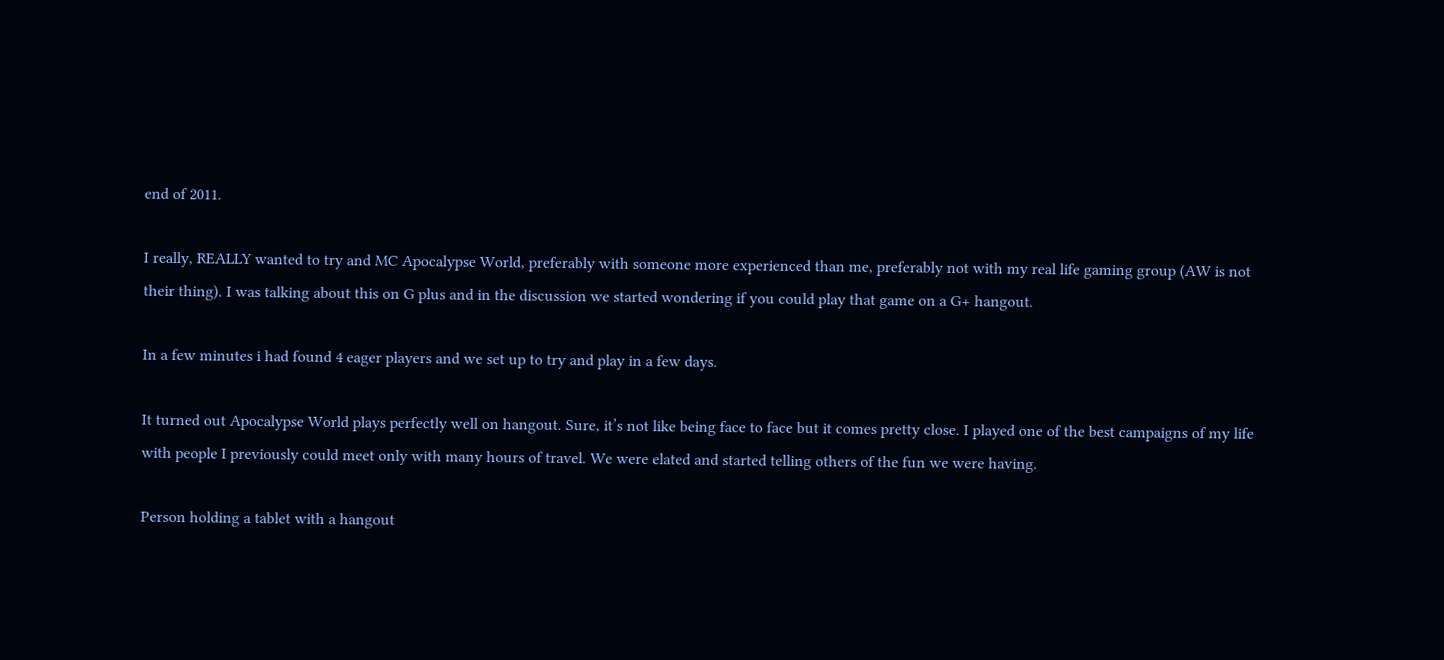end of 2011.

I really, REALLY wanted to try and MC Apocalypse World, preferably with someone more experienced than me, preferably not with my real life gaming group (AW is not their thing). I was talking about this on G plus and in the discussion we started wondering if you could play that game on a G+ hangout.

In a few minutes i had found 4 eager players and we set up to try and play in a few days.

It turned out Apocalypse World plays perfectly well on hangout. Sure, it’s not like being face to face but it comes pretty close. I played one of the best campaigns of my life with people I previously could meet only with many hours of travel. We were elated and started telling others of the fun we were having.

Person holding a tablet with a hangout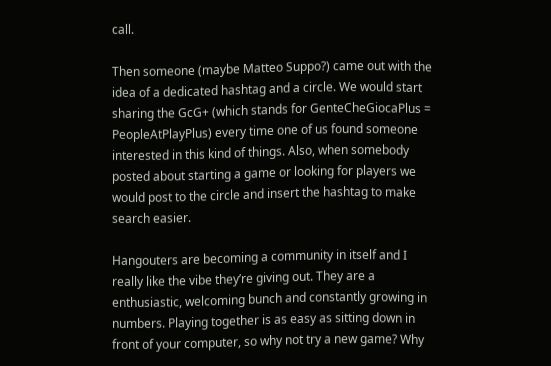call.

Then someone (maybe Matteo Suppo?) came out with the idea of a dedicated hashtag and a circle. We would start sharing the GcG+ (which stands for GenteCheGiocaPlus = PeopleAtPlayPlus) every time one of us found someone interested in this kind of things. Also, when somebody posted about starting a game or looking for players we would post to the circle and insert the hashtag to make search easier.

Hangouters are becoming a community in itself and I really like the vibe they’re giving out. They are a enthusiastic, welcoming bunch and constantly growing in numbers. Playing together is as easy as sitting down in front of your computer, so why not try a new game? Why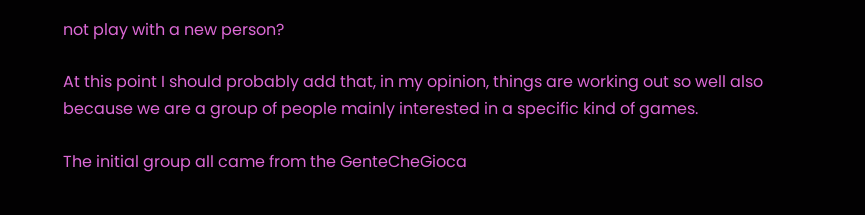not play with a new person?

At this point I should probably add that, in my opinion, things are working out so well also because we are a group of people mainly interested in a specific kind of games.

The initial group all came from the GenteCheGioca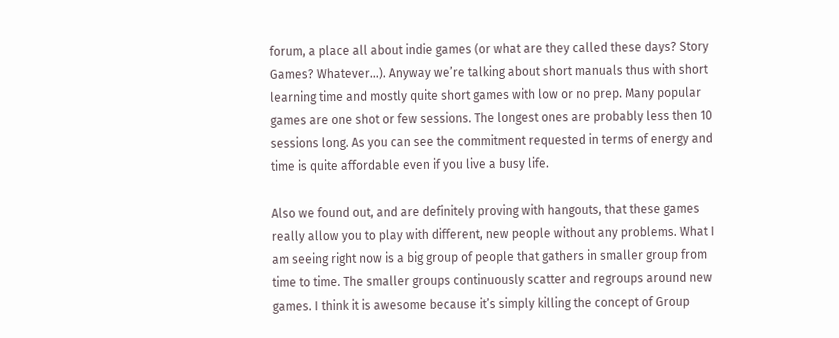forum, a place all about indie games (or what are they called these days? Story Games? Whatever…). Anyway we’re talking about short manuals thus with short learning time and mostly quite short games with low or no prep. Many popular games are one shot or few sessions. The longest ones are probably less then 10 sessions long. As you can see the commitment requested in terms of energy and time is quite affordable even if you live a busy life.

Also we found out, and are definitely proving with hangouts, that these games really allow you to play with different, new people without any problems. What I am seeing right now is a big group of people that gathers in smaller group from time to time. The smaller groups continuously scatter and regroups around new games. I think it is awesome because it’s simply killing the concept of Group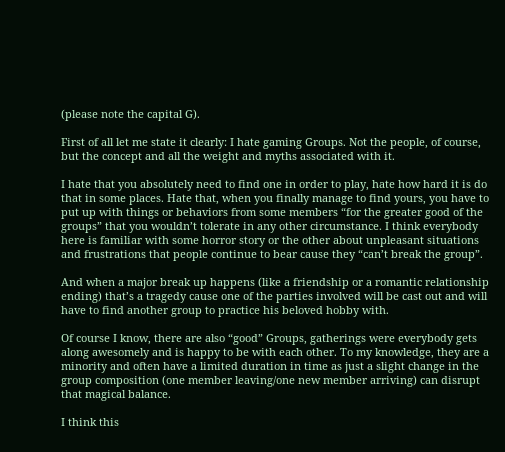(please note the capital G).

First of all let me state it clearly: I hate gaming Groups. Not the people, of course, but the concept and all the weight and myths associated with it.

I hate that you absolutely need to find one in order to play, hate how hard it is do that in some places. Hate that, when you finally manage to find yours, you have to put up with things or behaviors from some members “for the greater good of the groups” that you wouldn’t tolerate in any other circumstance. I think everybody here is familiar with some horror story or the other about unpleasant situations and frustrations that people continue to bear cause they “can’t break the group”.

And when a major break up happens (like a friendship or a romantic relationship ending) that’s a tragedy cause one of the parties involved will be cast out and will have to find another group to practice his beloved hobby with.

Of course I know, there are also “good” Groups, gatherings were everybody gets along awesomely and is happy to be with each other. To my knowledge, they are a minority and often have a limited duration in time as just a slight change in the group composition (one member leaving/one new member arriving) can disrupt that magical balance.

I think this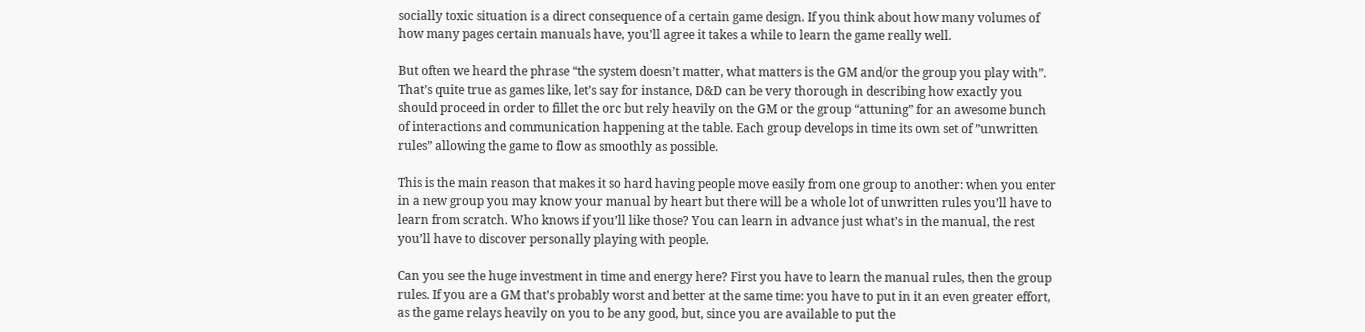socially toxic situation is a direct consequence of a certain game design. If you think about how many volumes of how many pages certain manuals have, you’ll agree it takes a while to learn the game really well.

But often we heard the phrase “the system doesn’t matter, what matters is the GM and/or the group you play with”. That’s quite true as games like, let’s say for instance, D&D can be very thorough in describing how exactly you should proceed in order to fillet the orc but rely heavily on the GM or the group “attuning” for an awesome bunch of interactions and communication happening at the table. Each group develops in time its own set of ”unwritten rules” allowing the game to flow as smoothly as possible.

This is the main reason that makes it so hard having people move easily from one group to another: when you enter in a new group you may know your manual by heart but there will be a whole lot of unwritten rules you’ll have to learn from scratch. Who knows if you’ll like those? You can learn in advance just what’s in the manual, the rest you’ll have to discover personally playing with people.

Can you see the huge investment in time and energy here? First you have to learn the manual rules, then the group rules. If you are a GM that’s probably worst and better at the same time: you have to put in it an even greater effort, as the game relays heavily on you to be any good, but, since you are available to put the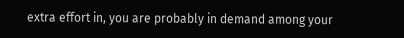extra effort in, you are probably in demand among your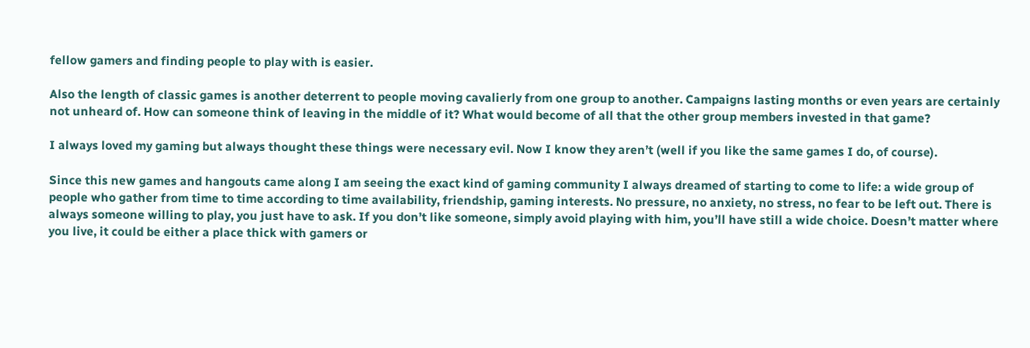fellow gamers and finding people to play with is easier.

Also the length of classic games is another deterrent to people moving cavalierly from one group to another. Campaigns lasting months or even years are certainly not unheard of. How can someone think of leaving in the middle of it? What would become of all that the other group members invested in that game?

I always loved my gaming but always thought these things were necessary evil. Now I know they aren’t (well if you like the same games I do, of course).

Since this new games and hangouts came along I am seeing the exact kind of gaming community I always dreamed of starting to come to life: a wide group of people who gather from time to time according to time availability, friendship, gaming interests. No pressure, no anxiety, no stress, no fear to be left out. There is always someone willing to play, you just have to ask. If you don’t like someone, simply avoid playing with him, you’ll have still a wide choice. Doesn’t matter where you live, it could be either a place thick with gamers or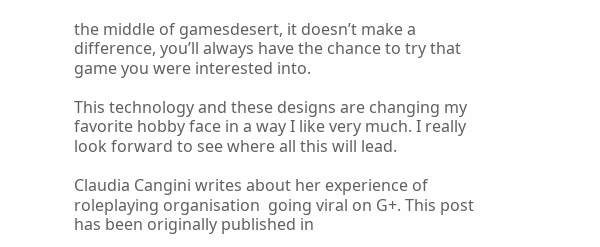the middle of gamesdesert, it doesn’t make a difference, you’ll always have the chance to try that game you were interested into.

This technology and these designs are changing my favorite hobby face in a way I like very much. I really look forward to see where all this will lead.

Claudia Cangini writes about her experience of roleplaying organisation  going viral on G+. This post has been originally published in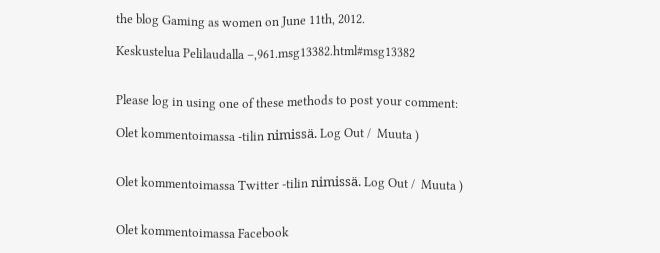the blog Gaming as women on June 11th, 2012.

Keskustelua Pelilaudalla –,961.msg13382.html#msg13382


Please log in using one of these methods to post your comment:

Olet kommentoimassa -tilin nimissä. Log Out /  Muuta )


Olet kommentoimassa Twitter -tilin nimissä. Log Out /  Muuta )


Olet kommentoimassa Facebook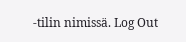-tilin nimissä. Log Out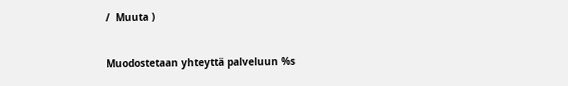/  Muuta )

Muodostetaan yhteyttä palveluun %s